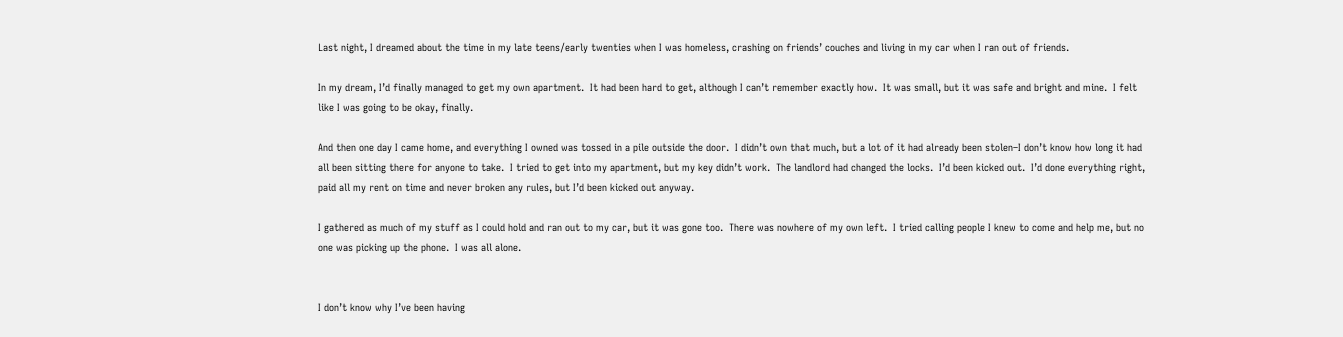Last night, I dreamed about the time in my late teens/early twenties when I was homeless, crashing on friends’ couches and living in my car when I ran out of friends.

In my dream, I’d finally managed to get my own apartment.  It had been hard to get, although I can’t remember exactly how.  It was small, but it was safe and bright and mine.  I felt like I was going to be okay, finally.

And then one day I came home, and everything I owned was tossed in a pile outside the door.  I didn’t own that much, but a lot of it had already been stolen–I don’t know how long it had all been sitting there for anyone to take.  I tried to get into my apartment, but my key didn’t work.  The landlord had changed the locks.  I’d been kicked out.  I’d done everything right, paid all my rent on time and never broken any rules, but I’d been kicked out anyway.

I gathered as much of my stuff as I could hold and ran out to my car, but it was gone too.  There was nowhere of my own left.  I tried calling people I knew to come and help me, but no one was picking up the phone.  I was all alone.


I don’t know why I’ve been having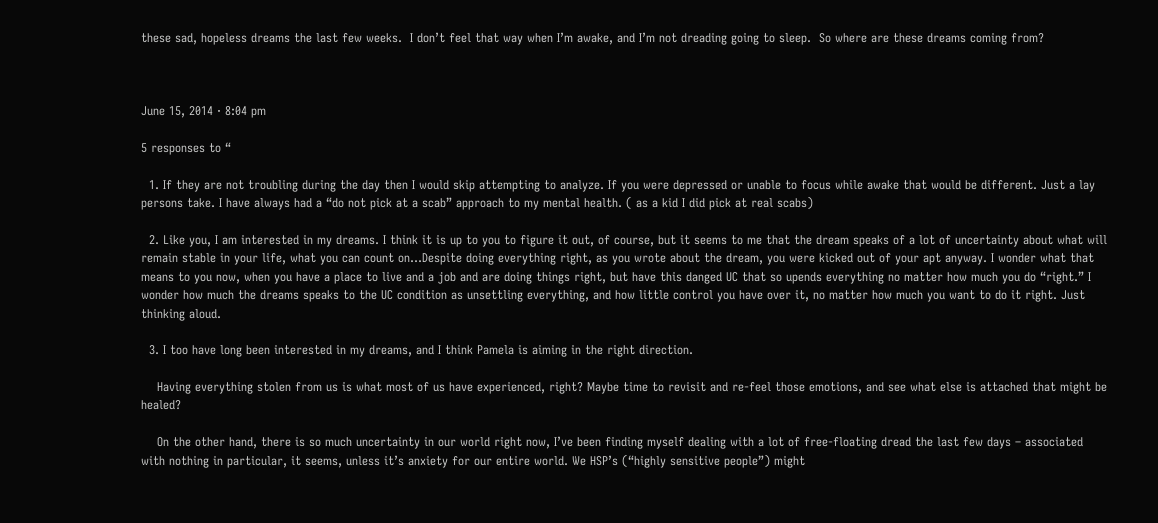these sad, hopeless dreams the last few weeks.  I don’t feel that way when I’m awake, and I’m not dreading going to sleep.  So where are these dreams coming from?



June 15, 2014 · 8:04 pm

5 responses to “

  1. If they are not troubling during the day then I would skip attempting to analyze. If you were depressed or unable to focus while awake that would be different. Just a lay persons take. I have always had a “do not pick at a scab” approach to my mental health. ( as a kid I did pick at real scabs)

  2. Like you, I am interested in my dreams. I think it is up to you to figure it out, of course, but it seems to me that the dream speaks of a lot of uncertainty about what will remain stable in your life, what you can count on…Despite doing everything right, as you wrote about the dream, you were kicked out of your apt anyway. I wonder what that means to you now, when you have a place to live and a job and are doing things right, but have this danged UC that so upends everything no matter how much you do “right.” I wonder how much the dreams speaks to the UC condition as unsettling everything, and how little control you have over it, no matter how much you want to do it right. Just thinking aloud.

  3. I too have long been interested in my dreams, and I think Pamela is aiming in the right direction.

    Having everything stolen from us is what most of us have experienced, right? Maybe time to revisit and re-feel those emotions, and see what else is attached that might be healed?

    On the other hand, there is so much uncertainty in our world right now, I’ve been finding myself dealing with a lot of free-floating dread the last few days – associated with nothing in particular, it seems, unless it’s anxiety for our entire world. We HSP’s (“highly sensitive people”) might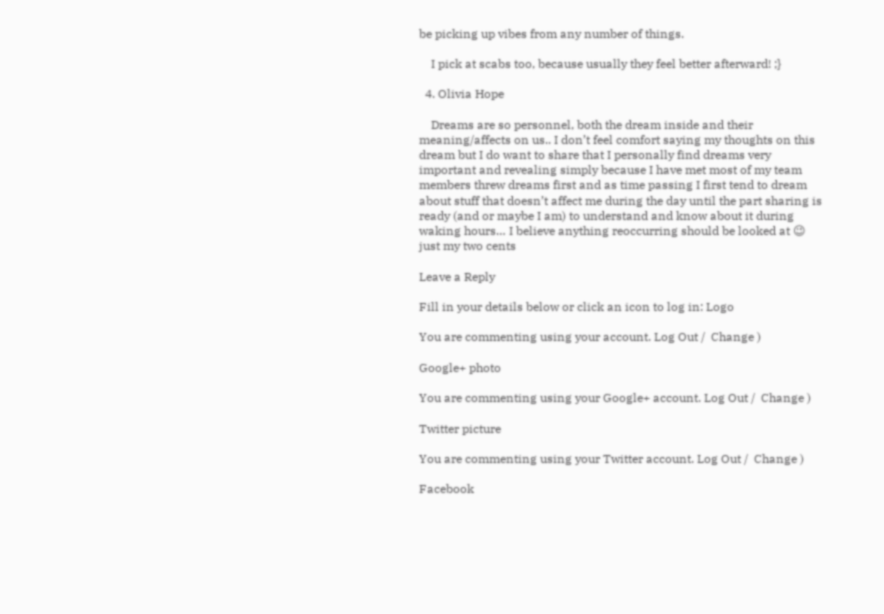be picking up vibes from any number of things.

    I pick at scabs too, because usually they feel better afterward! ;}

  4. Olivia Hope

    Dreams are so personnel, both the dream inside and their meaning/affects on us.. I don’t feel comfort saying my thoughts on this dream but I do want to share that I personally find dreams very important and revealing simply because I have met most of my team members threw dreams first and as time passing I first tend to dream about stuff that doesn’t affect me during the day until the part sharing is ready (and or maybe I am) to understand and know about it during waking hours… I believe anything reoccurring should be looked at 😉 just my two cents

Leave a Reply

Fill in your details below or click an icon to log in: Logo

You are commenting using your account. Log Out /  Change )

Google+ photo

You are commenting using your Google+ account. Log Out /  Change )

Twitter picture

You are commenting using your Twitter account. Log Out /  Change )

Facebook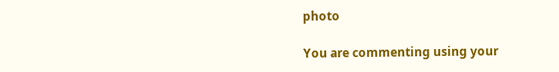photo

You are commenting using your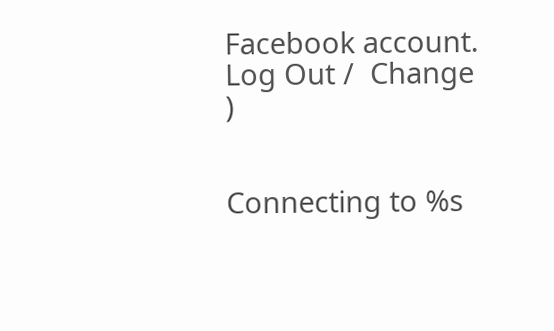Facebook account. Log Out /  Change )


Connecting to %s